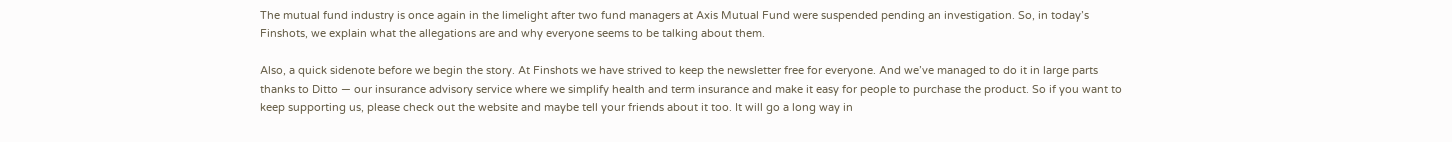The mutual fund industry is once again in the limelight after two fund managers at Axis Mutual Fund were suspended pending an investigation. So, in today’s Finshots, we explain what the allegations are and why everyone seems to be talking about them.

Also, a quick sidenote before we begin the story. At Finshots we have strived to keep the newsletter free for everyone. And we’ve managed to do it in large parts thanks to Ditto — our insurance advisory service where we simplify health and term insurance and make it easy for people to purchase the product. So if you want to keep supporting us, please check out the website and maybe tell your friends about it too. It will go a long way in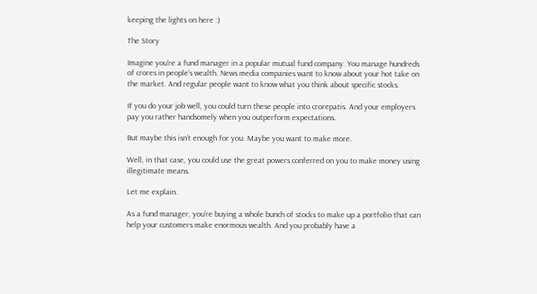keeping the lights on here :)

The Story

Imagine you’re a fund manager in a popular mutual fund company. You manage hundreds of crores in people’s wealth. News media companies want to know about your hot take on the market. And regular people want to know what you think about specific stocks.

If you do your job well, you could turn these people into crorepatis. And your employers pay you rather handsomely when you outperform expectations.

But maybe this isn’t enough for you. Maybe you want to make more.

Well, in that case, you could use the great powers conferred on you to make money using illegitimate means.

Let me explain.

As a fund manager, you’re buying a whole bunch of stocks to make up a portfolio that can help your customers make enormous wealth. And you probably have a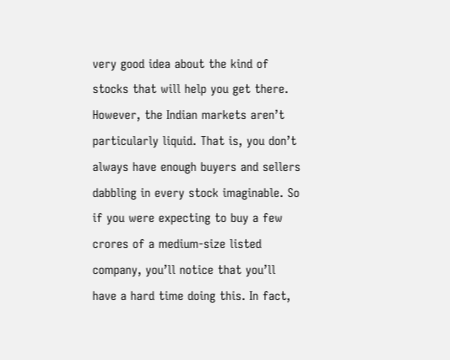very good idea about the kind of stocks that will help you get there. However, the Indian markets aren’t particularly liquid. That is, you don’t always have enough buyers and sellers dabbling in every stock imaginable. So if you were expecting to buy a few crores of a medium-size listed company, you’ll notice that you’ll have a hard time doing this. In fact,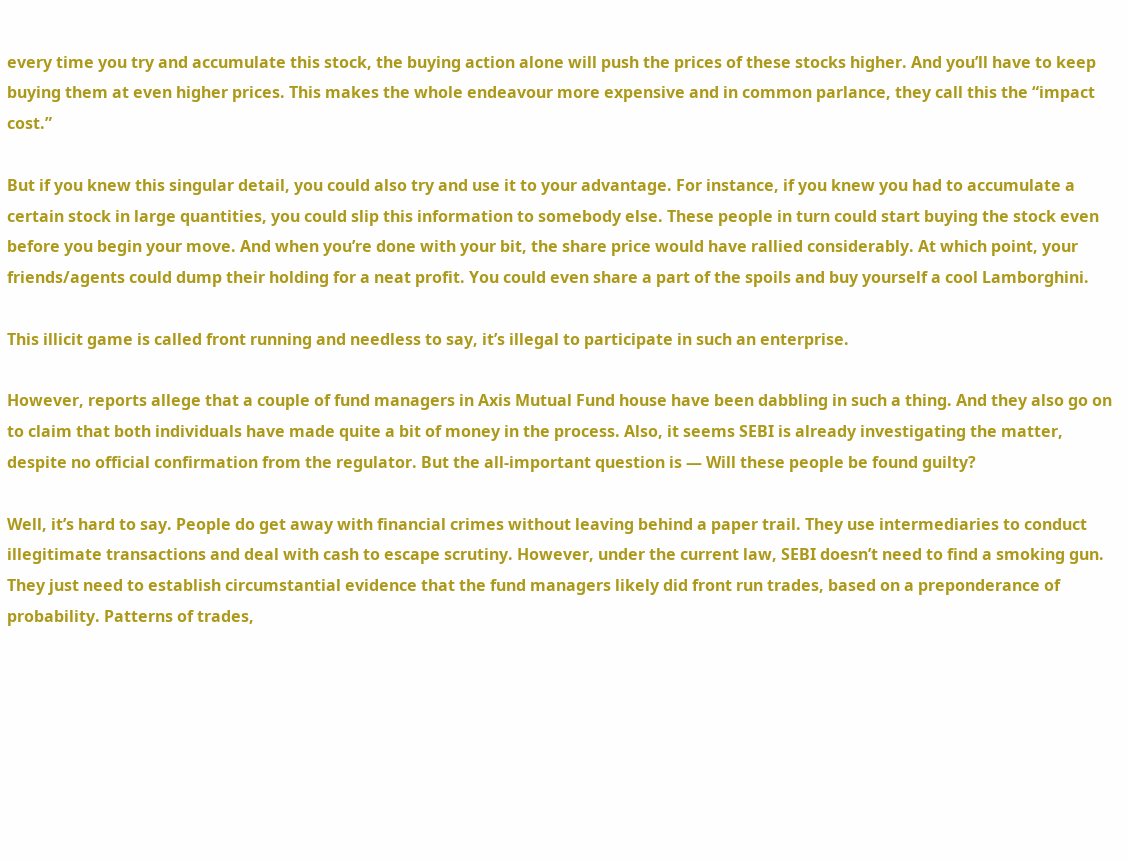every time you try and accumulate this stock, the buying action alone will push the prices of these stocks higher. And you’ll have to keep buying them at even higher prices. This makes the whole endeavour more expensive and in common parlance, they call this the “impact cost.”

But if you knew this singular detail, you could also try and use it to your advantage. For instance, if you knew you had to accumulate a certain stock in large quantities, you could slip this information to somebody else. These people in turn could start buying the stock even before you begin your move. And when you’re done with your bit, the share price would have rallied considerably. At which point, your friends/agents could dump their holding for a neat profit. You could even share a part of the spoils and buy yourself a cool Lamborghini.

This illicit game is called front running and needless to say, it’s illegal to participate in such an enterprise.

However, reports allege that a couple of fund managers in Axis Mutual Fund house have been dabbling in such a thing. And they also go on to claim that both individuals have made quite a bit of money in the process. Also, it seems SEBI is already investigating the matter, despite no official confirmation from the regulator. But the all-important question is — Will these people be found guilty?

Well, it’s hard to say. People do get away with financial crimes without leaving behind a paper trail. They use intermediaries to conduct illegitimate transactions and deal with cash to escape scrutiny. However, under the current law, SEBI doesn’t need to find a smoking gun. They just need to establish circumstantial evidence that the fund managers likely did front run trades, based on a preponderance of probability. Patterns of trades,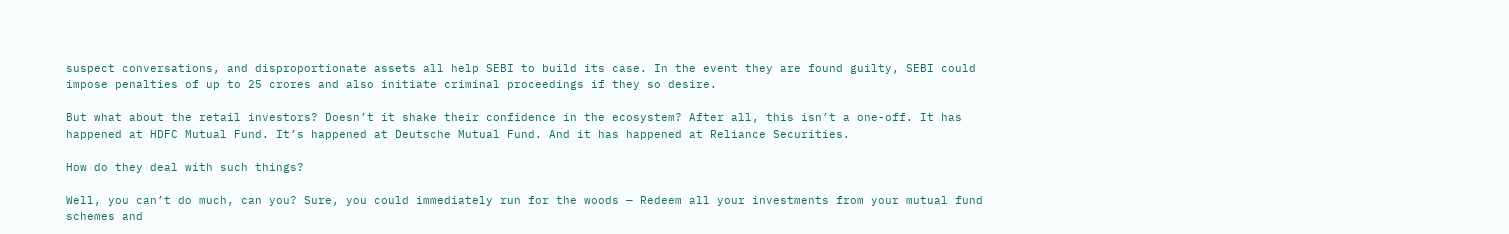suspect conversations, and disproportionate assets all help SEBI to build its case. In the event they are found guilty, SEBI could impose penalties of up to 25 crores and also initiate criminal proceedings if they so desire.

But what about the retail investors? Doesn’t it shake their confidence in the ecosystem? After all, this isn’t a one-off. It has happened at HDFC Mutual Fund. It’s happened at Deutsche Mutual Fund. And it has happened at Reliance Securities.

How do they deal with such things?

Well, you can’t do much, can you? Sure, you could immediately run for the woods — Redeem all your investments from your mutual fund schemes and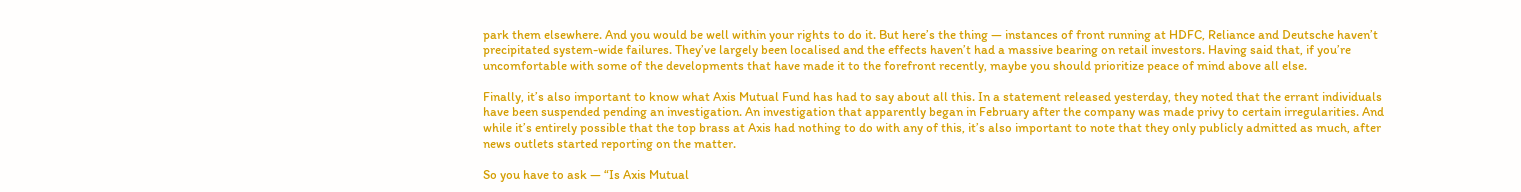park them elsewhere. And you would be well within your rights to do it. But here’s the thing — instances of front running at HDFC, Reliance and Deutsche haven’t precipitated system-wide failures. They’ve largely been localised and the effects haven’t had a massive bearing on retail investors. Having said that, if you’re uncomfortable with some of the developments that have made it to the forefront recently, maybe you should prioritize peace of mind above all else.

Finally, it’s also important to know what Axis Mutual Fund has had to say about all this. In a statement released yesterday, they noted that the errant individuals have been suspended pending an investigation. An investigation that apparently began in February after the company was made privy to certain irregularities. And while it’s entirely possible that the top brass at Axis had nothing to do with any of this, it’s also important to note that they only publicly admitted as much, after news outlets started reporting on the matter.

So you have to ask — “Is Axis Mutual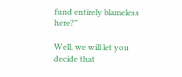fund entirely blameless here?”

Well, we will let you decide that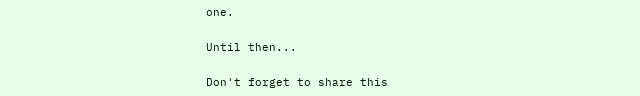one.

Until then...

Don't forget to share this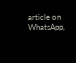article on WhatsApp,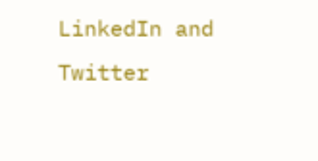LinkedIn and Twitter